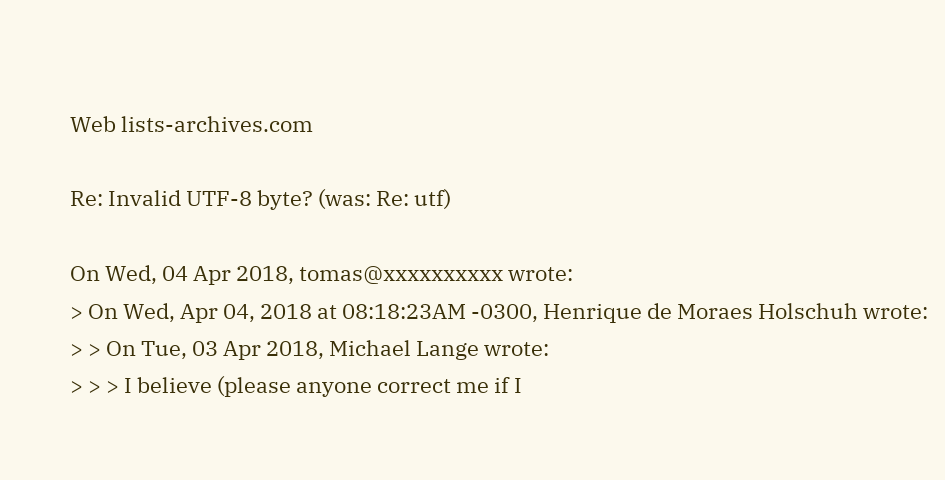Web lists-archives.com

Re: Invalid UTF-8 byte? (was: Re: utf)

On Wed, 04 Apr 2018, tomas@xxxxxxxxxx wrote:
> On Wed, Apr 04, 2018 at 08:18:23AM -0300, Henrique de Moraes Holschuh wrote:
> > On Tue, 03 Apr 2018, Michael Lange wrote:
> > > I believe (please anyone correct me if I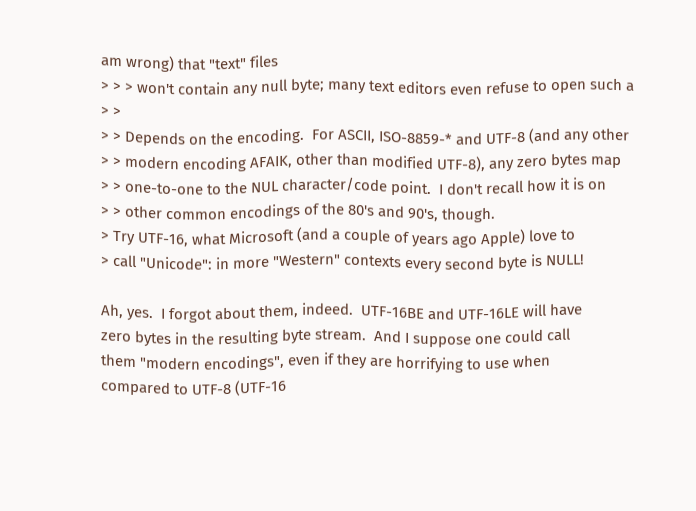am wrong) that "text" files
> > > won't contain any null byte; many text editors even refuse to open such a
> >
> > Depends on the encoding.  For ASCII, ISO-8859-* and UTF-8 (and any other
> > modern encoding AFAIK, other than modified UTF-8), any zero bytes map
> > one-to-one to the NUL character/code point.  I don't recall how it is on
> > other common encodings of the 80's and 90's, though.
> Try UTF-16, what Microsoft (and a couple of years ago Apple) love to
> call "Unicode": in more "Western" contexts every second byte is NULL!

Ah, yes.  I forgot about them, indeed.  UTF-16BE and UTF-16LE will have
zero bytes in the resulting byte stream.  And I suppose one could call
them "modern encodings", even if they are horrifying to use when
compared to UTF-8 (UTF-16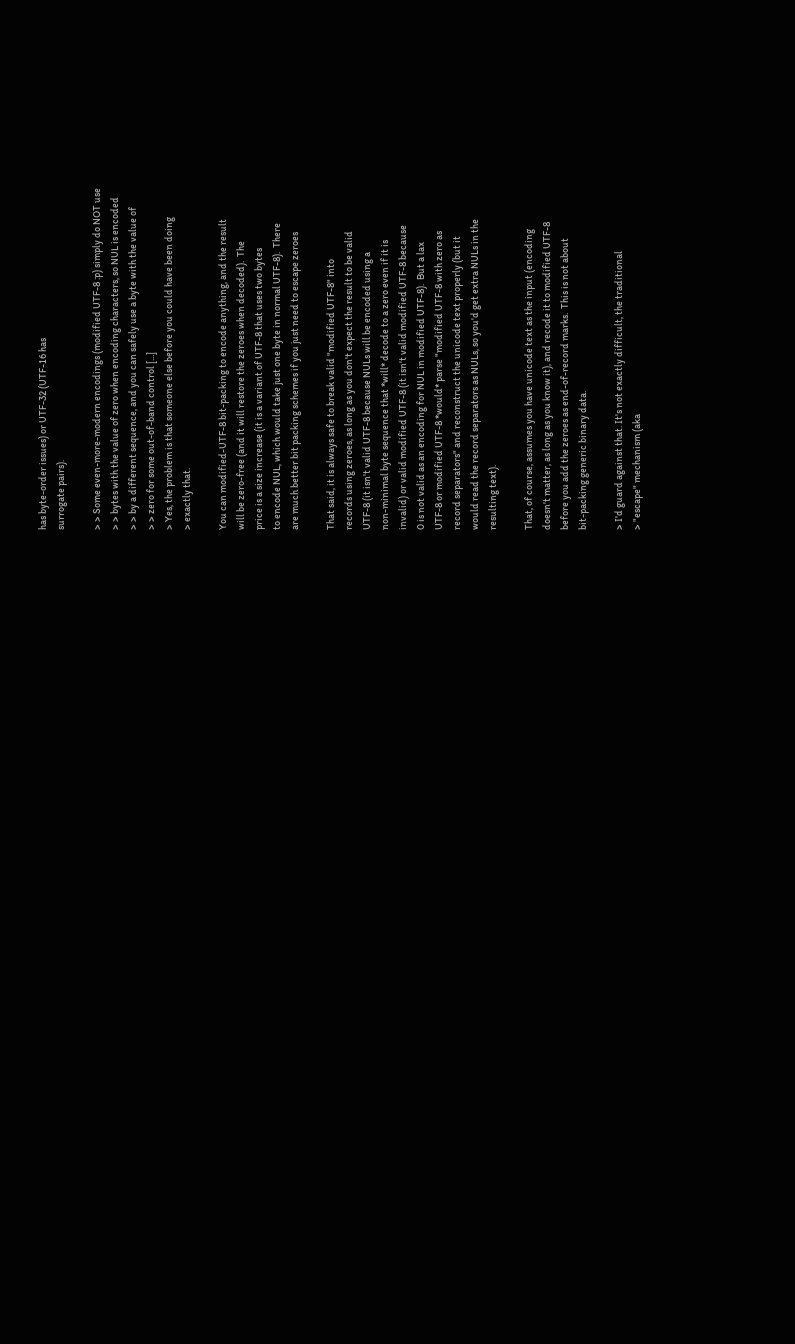has byte-order issues) or UTF-32 (UTF-16 has
surrogate pairs).

> > Some even-more-modern encodings (modified UTF-8 :p) simply do NOT use
> > bytes with the value of zero when encoding characters, so NUL is encoded
> > by a different sequence, and you can safely use a byte with the value of
> > zero for some out-of-band control [...]
> Yes, the problem is that someone else before you could have been doing
> exactly that.

You can modified-UTF-8 bit-packing to encode anything, and the result
will be zero-free (and it will restore the zeroes when decoded).  The
price is a size increase (it is a variant of UTF-8 that uses two bytes
to encode NUL, which would take just one byte in normal UTF-8).  There
are much better bit packing schemes if you just need to escape zeroes

That said, it is always safe to break valid "modified UTF-8" into
records using zeroes, as long as you don't expect the result to be valid
UTF-8 (it isn't valid UTF-8 because NULs will be encoded using a
non-minimal byte sequence that *will* decode to a zero even if it is
invalid) or valid modified UTF-8 (it isn't valid modified UTF-8 because
0 is not valid as an encoding for NUL in modified UTF-8).  But a lax
UTF-8 or modified UTF-8 *would* parse "modified UTF-8 with zero as
record separators" and reconstruct the unicode text properly (but it
would read the record separators as NULs, so you'd get extra NULs in the
resulting text).

That, of course, assumes you have unicode text as the input (encoding
doesn't matter, as long as you know it), and recode it to modified UTF-8
before you add the zeroes as end-of-record marks.  This is not about
bit-packing generic binary data.

> I'd guard against that. It's not exactly difficult, the traditional
> "escape" mechanism (aka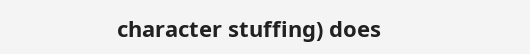character stuffing) does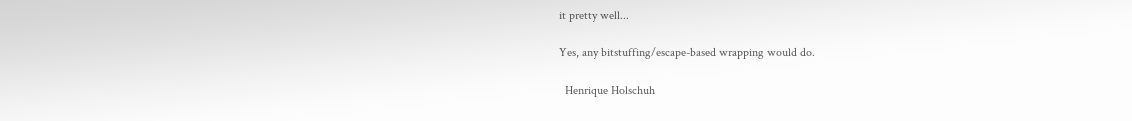it pretty well...

Yes, any bitstuffing/escape-based wrapping would do.

  Henrique Holschuh